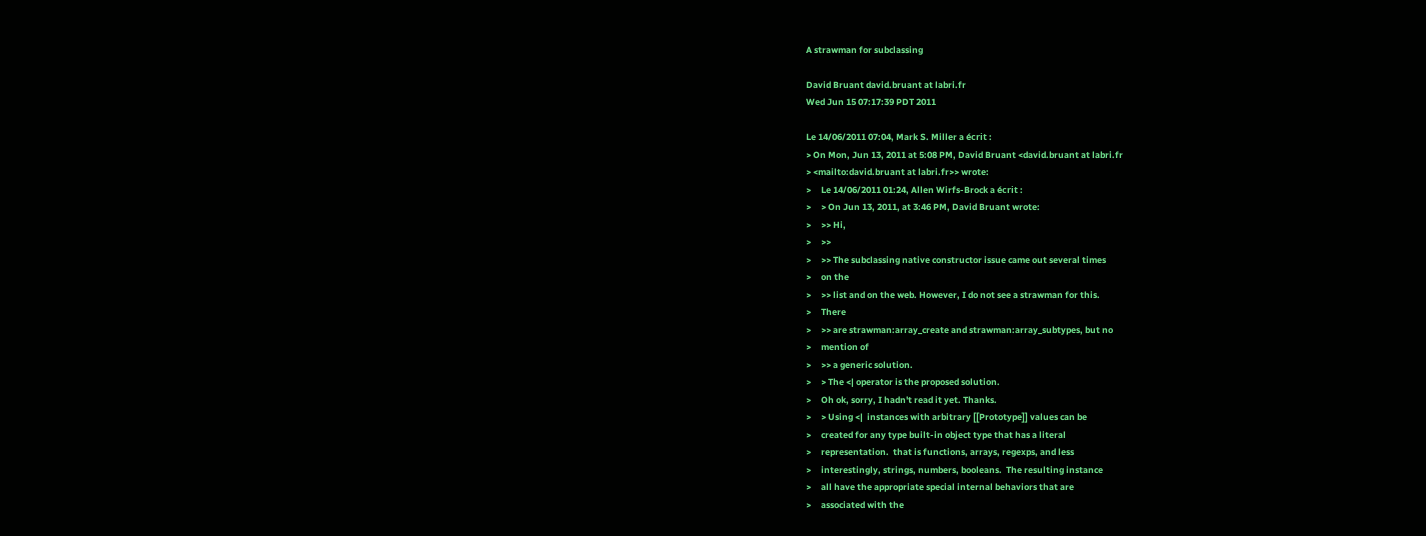A strawman for subclassing

David Bruant david.bruant at labri.fr
Wed Jun 15 07:17:39 PDT 2011

Le 14/06/2011 07:04, Mark S. Miller a écrit :
> On Mon, Jun 13, 2011 at 5:08 PM, David Bruant <david.bruant at labri.fr
> <mailto:david.bruant at labri.fr>> wrote:
>     Le 14/06/2011 01:24, Allen Wirfs-Brock a écrit :
>     > On Jun 13, 2011, at 3:46 PM, David Bruant wrote:
>     >> Hi,
>     >>
>     >> The subclassing native constructor issue came out several times
>     on the
>     >> list and on the web. However, I do not see a strawman for this.
>     There
>     >> are strawman:array_create and strawman:array_subtypes, but no
>     mention of
>     >> a generic solution.
>     > The <| operator is the proposed solution.
>     Oh ok, sorry, I hadn't read it yet. Thanks.
>     > Using <|  instances with arbitrary [[Prototype]] values can be
>     created for any type built-in object type that has a literal
>     representation.  that is functions, arrays, regexps, and less
>     interestingly, strings, numbers, booleans.  The resulting instance
>     all have the appropriate special internal behaviors that are
>     associated with the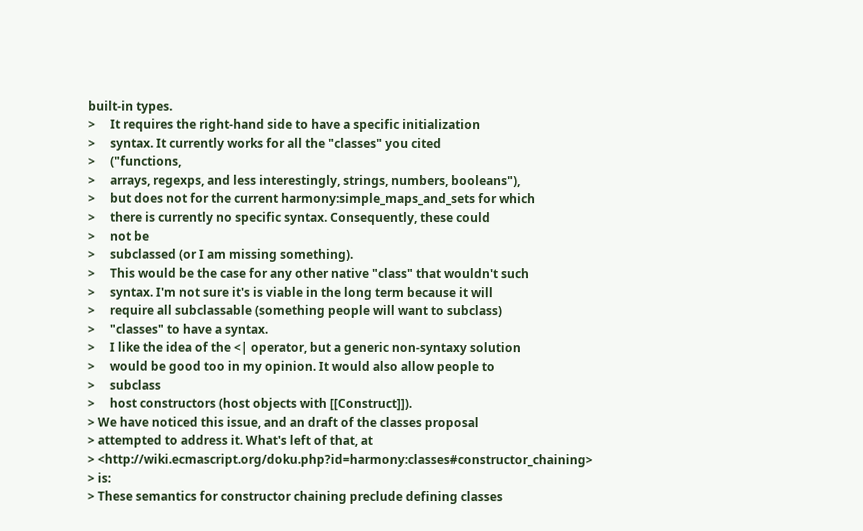built-in types.
>     It requires the right-hand side to have a specific initialization
>     syntax. It currently works for all the "classes" you cited
>     ("functions,
>     arrays, regexps, and less interestingly, strings, numbers, booleans"),
>     but does not for the current harmony:simple_maps_and_sets for which
>     there is currently no specific syntax. Consequently, these could
>     not be
>     subclassed (or I am missing something).
>     This would be the case for any other native "class" that wouldn't such
>     syntax. I'm not sure it's is viable in the long term because it will
>     require all subclassable (something people will want to subclass)
>     "classes" to have a syntax.
>     I like the idea of the <| operator, but a generic non-syntaxy solution
>     would be good too in my opinion. It would also allow people to
>     subclass
>     host constructors (host objects with [[Construct]]).
> We have noticed this issue, and an draft of the classes proposal
> attempted to address it. What's left of that, at
> <http://wiki.ecmascript.org/doku.php?id=harmony:classes#constructor_chaining>
> is:
> These semantics for constructor chaining preclude defining classes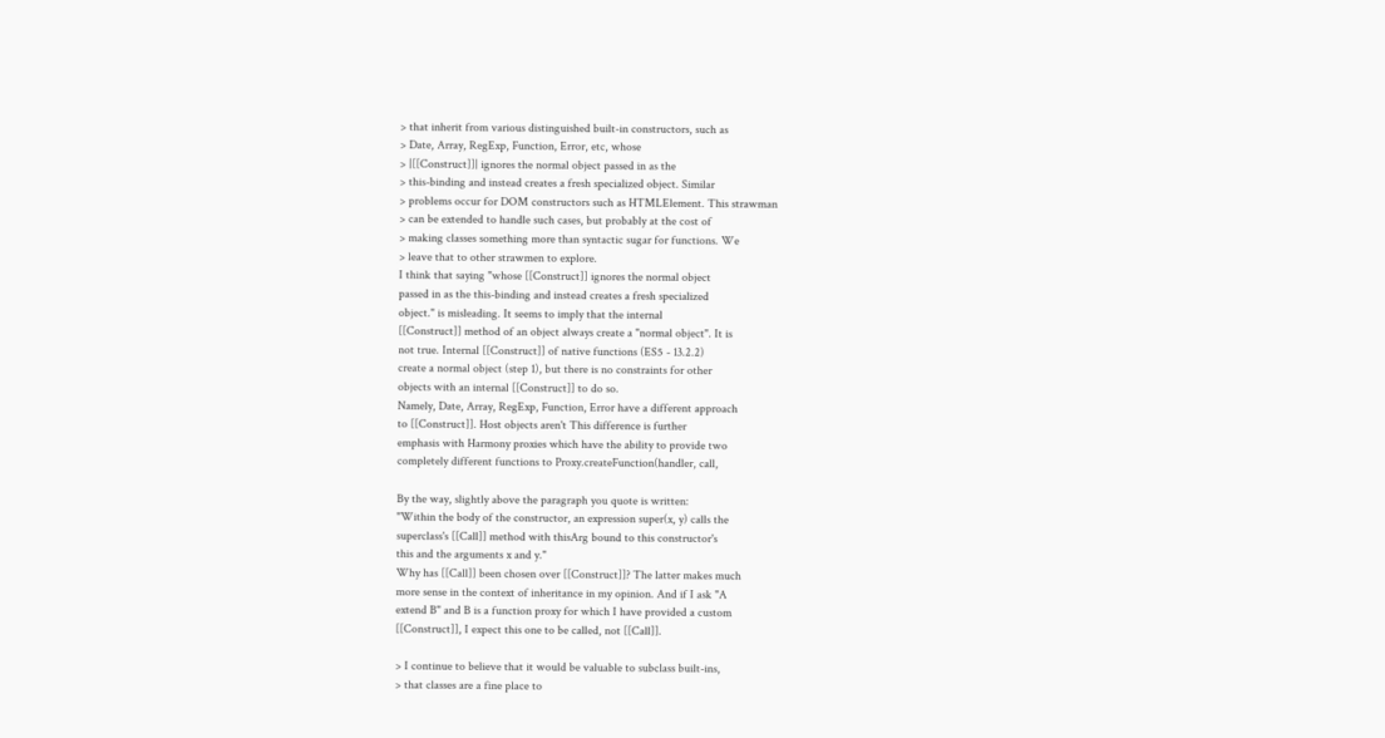> that inherit from various distinguished built-in constructors, such as
> Date, Array, RegExp, Function, Error, etc, whose
> |[[Construct]]| ignores the normal object passed in as the
> this-binding and instead creates a fresh specialized object. Similar
> problems occur for DOM constructors such as HTMLElement. This strawman
> can be extended to handle such cases, but probably at the cost of
> making classes something more than syntactic sugar for functions. We
> leave that to other strawmen to explore.
I think that saying "whose [[Construct]] ignores the normal object
passed in as the this-binding and instead creates a fresh specialized
object." is misleading. It seems to imply that the internal
[[Construct]] method of an object always create a "normal object". It is
not true. Internal [[Construct]] of native functions (ES5 - 13.2.2)
create a normal object (step 1), but there is no constraints for other
objects with an internal [[Construct]] to do so.
Namely, Date, Array, RegExp, Function, Error have a different approach
to [[Construct]]. Host objects aren't This difference is further
emphasis with Harmony proxies which have the ability to provide two
completely different functions to Proxy.createFunction(handler, call,

By the way, slightly above the paragraph you quote is written:
"Within the body of the constructor, an expression super(x, y) calls the
superclass's [[Call]] method with thisArg bound to this constructor's
this and the arguments x and y."
Why has [[Call]] been chosen over [[Construct]]? The latter makes much
more sense in the context of inheritance in my opinion. And if I ask "A
extend B" and B is a function proxy for which I have provided a custom
[[Construct]], I expect this one to be called, not [[Call]].

> I continue to believe that it would be valuable to subclass built-ins,
> that classes are a fine place to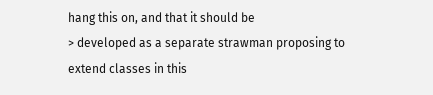hang this on, and that it should be
> developed as a separate strawman proposing to extend classes in this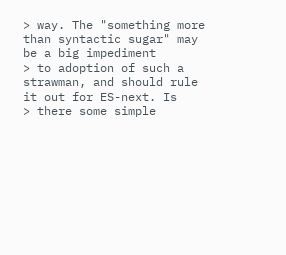> way. The "something more than syntactic sugar" may be a big impediment
> to adoption of such a strawman, and should rule it out for ES-next. Is
> there some simple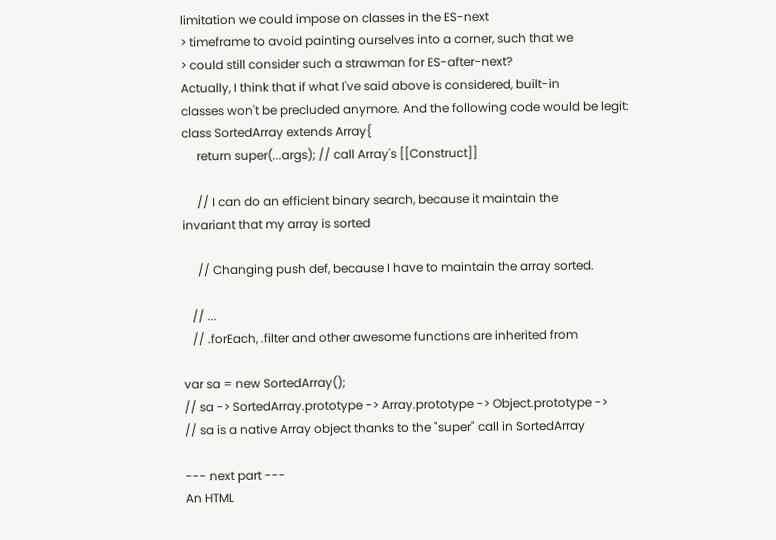limitation we could impose on classes in the ES-next
> timeframe to avoid painting ourselves into a corner, such that we
> could still consider such a strawman for ES-after-next?
Actually, I think that if what I've said above is considered, built-in
classes won't be precluded anymore. And the following code would be legit:
class SortedArray extends Array{
     return super(...args); // call Array's [[Construct]]

     // I can do an efficient binary search, because it maintain the
invariant that my array is sorted

     // Changing push def, because I have to maintain the array sorted.

   // ...
   // .forEach, .filter and other awesome functions are inherited from

var sa = new SortedArray();
// sa -> SortedArray.prototype -> Array.prototype -> Object.prototype ->
// sa is a native Array object thanks to the "super" call in SortedArray

--- next part ---
An HTML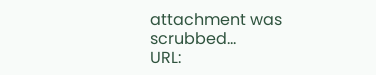attachment was scrubbed...
URL: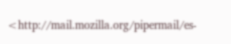<http://mail.mozilla.org/pipermail/es-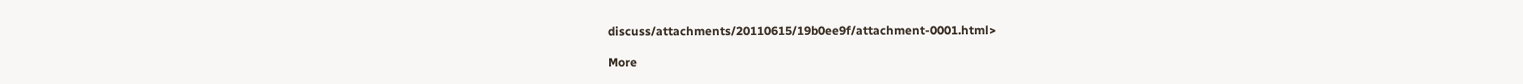discuss/attachments/20110615/19b0ee9f/attachment-0001.html>

More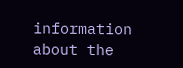information about the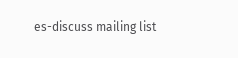es-discuss mailing list